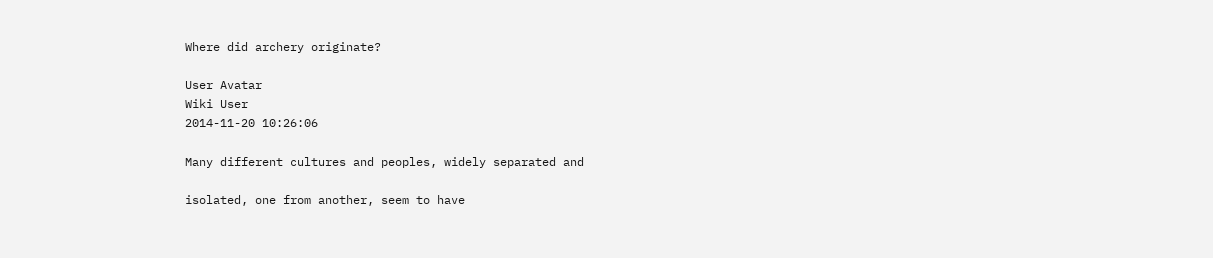Where did archery originate?

User Avatar
Wiki User
2014-11-20 10:26:06

Many different cultures and peoples, widely separated and

isolated, one from another, seem to have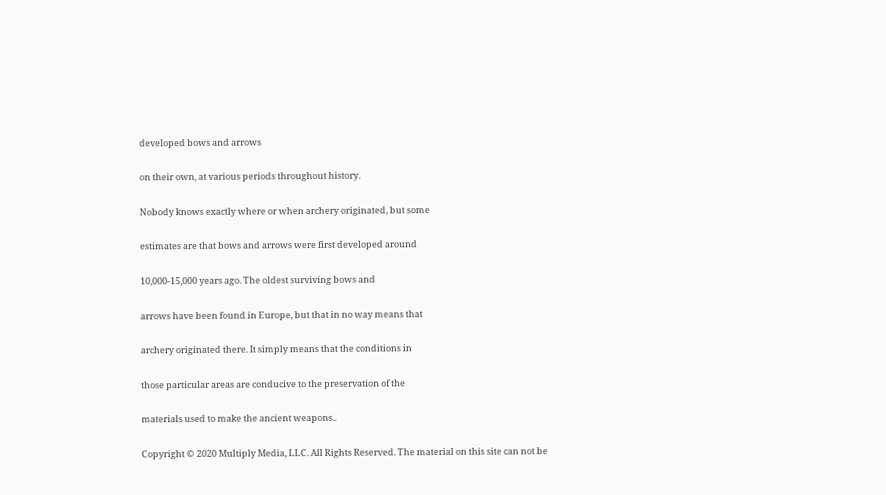developed bows and arrows

on their own, at various periods throughout history.

Nobody knows exactly where or when archery originated, but some

estimates are that bows and arrows were first developed around

10,000-15,000 years ago. The oldest surviving bows and

arrows have been found in Europe, but that in no way means that

archery originated there. It simply means that the conditions in

those particular areas are conducive to the preservation of the

materials used to make the ancient weapons..

Copyright © 2020 Multiply Media, LLC. All Rights Reserved. The material on this site can not be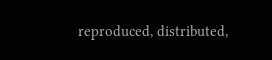reproduced, distributed,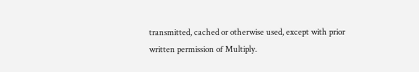transmitted, cached or otherwise used, except with prior written permission of Multiply.